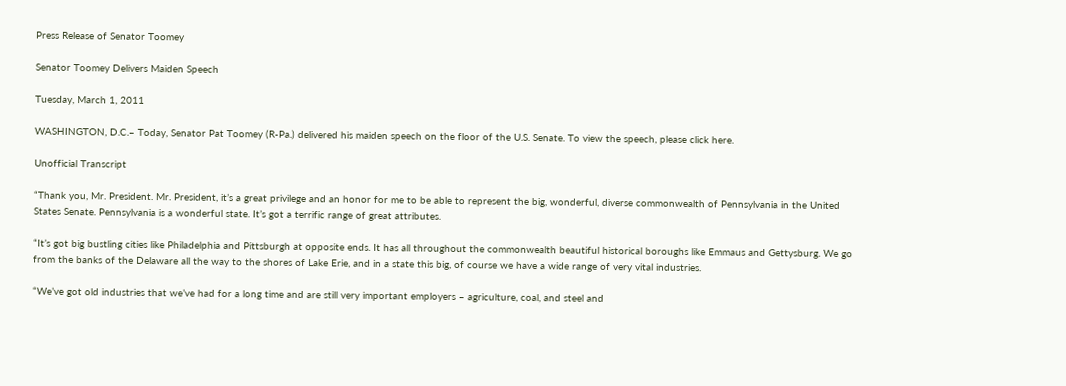Press Release of Senator Toomey

Senator Toomey Delivers Maiden Speech

Tuesday, March 1, 2011

WASHINGTON, D.C.– Today, Senator Pat Toomey (R-Pa.) delivered his maiden speech on the floor of the U.S. Senate. To view the speech, please click here.

Unofficial Transcript

“Thank you, Mr. President. Mr. President, it’s a great privilege and an honor for me to be able to represent the big, wonderful, diverse commonwealth of Pennsylvania in the United States Senate. Pennsylvania is a wonderful state. It’s got a terrific range of great attributes.

“It’s got big bustling cities like Philadelphia and Pittsburgh at opposite ends. It has all throughout the commonwealth beautiful historical boroughs like Emmaus and Gettysburg. We go from the banks of the Delaware all the way to the shores of Lake Erie, and in a state this big, of course we have a wide range of very vital industries.

“We’ve got old industries that we’ve had for a long time and are still very important employers – agriculture, coal, and steel and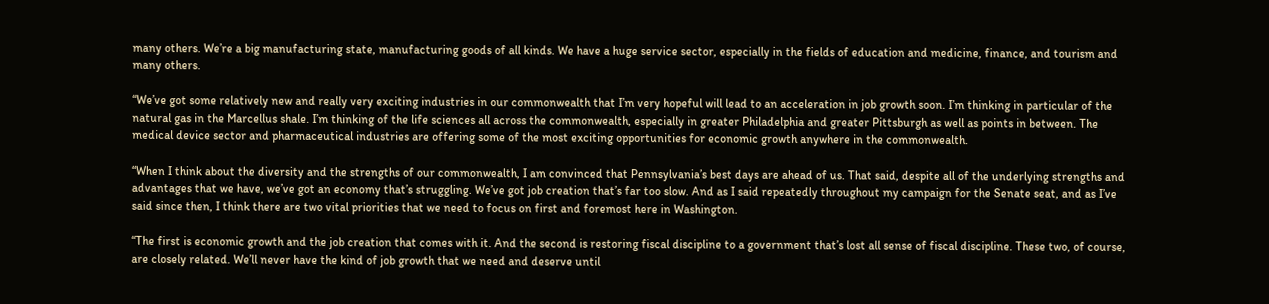many others. We’re a big manufacturing state, manufacturing goods of all kinds. We have a huge service sector, especially in the fields of education and medicine, finance, and tourism and many others.

“We’ve got some relatively new and really very exciting industries in our commonwealth that I’m very hopeful will lead to an acceleration in job growth soon. I’m thinking in particular of the natural gas in the Marcellus shale. I’m thinking of the life sciences all across the commonwealth, especially in greater Philadelphia and greater Pittsburgh as well as points in between. The medical device sector and pharmaceutical industries are offering some of the most exciting opportunities for economic growth anywhere in the commonwealth.

“When I think about the diversity and the strengths of our commonwealth, I am convinced that Pennsylvania’s best days are ahead of us. That said, despite all of the underlying strengths and advantages that we have, we’ve got an economy that’s struggling. We’ve got job creation that’s far too slow. And as I said repeatedly throughout my campaign for the Senate seat, and as I’ve said since then, I think there are two vital priorities that we need to focus on first and foremost here in Washington.

“The first is economic growth and the job creation that comes with it. And the second is restoring fiscal discipline to a government that’s lost all sense of fiscal discipline. These two, of course, are closely related. We’ll never have the kind of job growth that we need and deserve until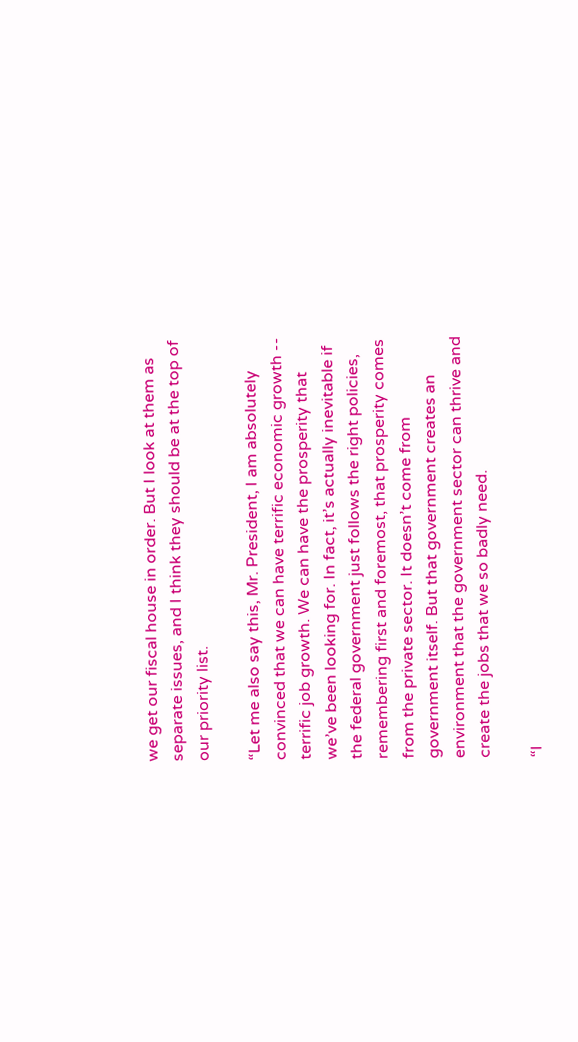we get our fiscal house in order. But I look at them as separate issues, and I think they should be at the top of our priority list.

“Let me also say this, Mr. President, I am absolutely convinced that we can have terrific economic growth -- terrific job growth. We can have the prosperity that we’ve been looking for. In fact, it’s actually inevitable if the federal government just follows the right policies, remembering first and foremost, that prosperity comes from the private sector. It doesn’t come from government itself. But that government creates an environment that the government sector can thrive and create the jobs that we so badly need.

“I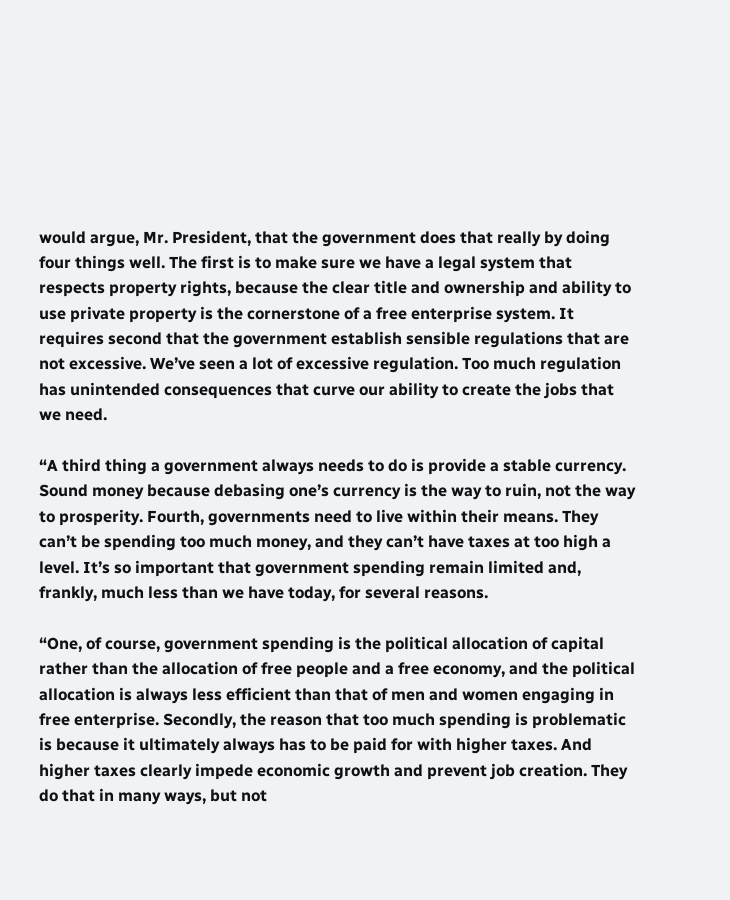would argue, Mr. President, that the government does that really by doing four things well. The first is to make sure we have a legal system that respects property rights, because the clear title and ownership and ability to use private property is the cornerstone of a free enterprise system. It requires second that the government establish sensible regulations that are not excessive. We’ve seen a lot of excessive regulation. Too much regulation has unintended consequences that curve our ability to create the jobs that we need.

“A third thing a government always needs to do is provide a stable currency. Sound money because debasing one’s currency is the way to ruin, not the way to prosperity. Fourth, governments need to live within their means. They can’t be spending too much money, and they can’t have taxes at too high a level. It’s so important that government spending remain limited and, frankly, much less than we have today, for several reasons.

“One, of course, government spending is the political allocation of capital rather than the allocation of free people and a free economy, and the political allocation is always less efficient than that of men and women engaging in free enterprise. Secondly, the reason that too much spending is problematic is because it ultimately always has to be paid for with higher taxes. And higher taxes clearly impede economic growth and prevent job creation. They do that in many ways, but not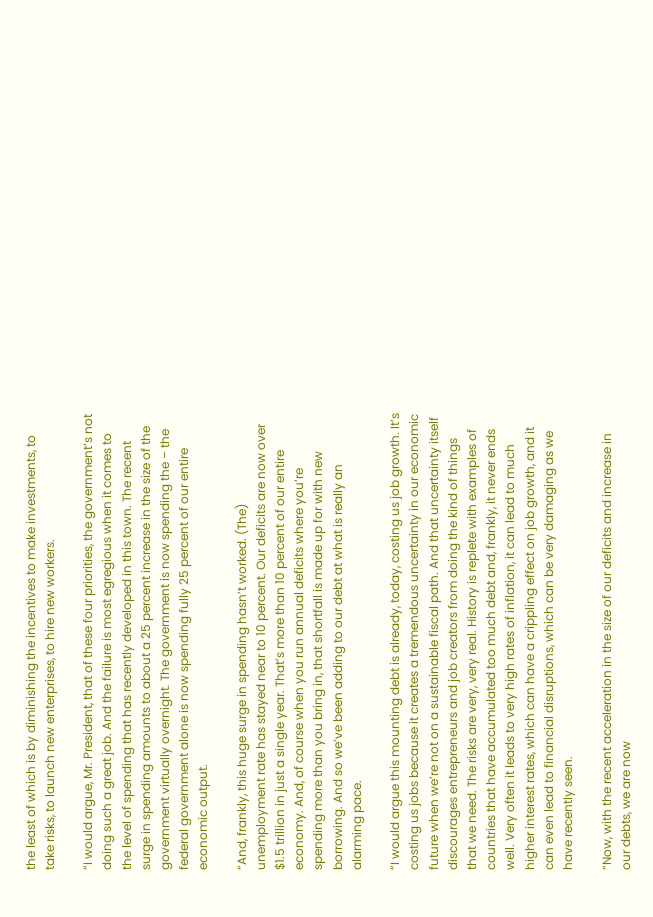the least of which is by diminishing the incentives to make investments, to take risks, to launch new enterprises, to hire new workers.

“I would argue, Mr. President, that of these four priorities, the government’s not doing such a great job. And the failure is most egregious when it comes to the level of spending that has recently developed in this town. The recent surge in spending amounts to about a 25 percent increase in the size of the government virtually overnight. The government is now spending the – the federal government alone is now spending fully 25 percent of our entire economic output.

“And, frankly, this huge surge in spending hasn’t worked. (The) unemployment rate has stayed near to 10 percent. Our deficits are now over $1.5 trillion in just a single year. That’s more than 10 percent of our entire economy. And, of course when you run annual deficits where you’re spending more than you bring in, that shortfall is made up for with new borrowing. And so we’ve been adding to our debt at what is really an alarming pace.

“I would argue this mounting debt is already, today, costing us job growth. It’s costing us jobs because it creates a tremendous uncertainty in our economic future when we’re not on a sustainable fiscal path. And that uncertainty itself discourages entrepreneurs and job creators from doing the kind of things that we need. The risks are very, very real. History is replete with examples of countries that have accumulated too much debt and, frankly, it never ends well. Very often it leads to very high rates of inflation, it can lead to much higher interest rates, which can have a crippling effect on job growth, and it can even lead to financial disruptions, which can be very damaging as we have recently seen.

“Now, with the recent acceleration in the size of our deficits and increase in our debts, we are now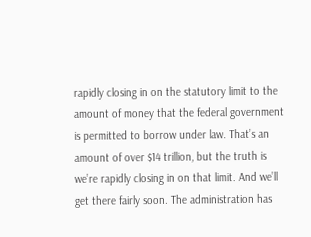rapidly closing in on the statutory limit to the amount of money that the federal government is permitted to borrow under law. That’s an amount of over $14 trillion, but the truth is we’re rapidly closing in on that limit. And we’ll get there fairly soon. The administration has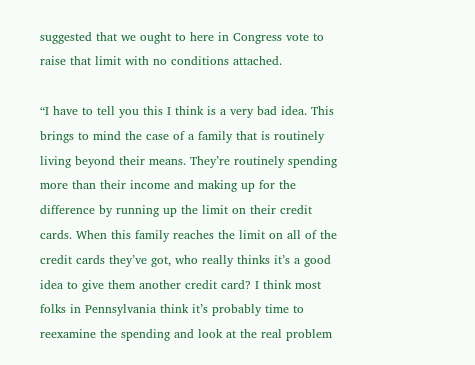suggested that we ought to here in Congress vote to raise that limit with no conditions attached.

“I have to tell you this I think is a very bad idea. This brings to mind the case of a family that is routinely living beyond their means. They’re routinely spending more than their income and making up for the difference by running up the limit on their credit cards. When this family reaches the limit on all of the credit cards they’ve got, who really thinks it’s a good idea to give them another credit card? I think most folks in Pennsylvania think it’s probably time to reexamine the spending and look at the real problem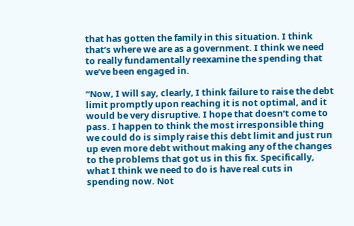that has gotten the family in this situation. I think that’s where we are as a government. I think we need to really fundamentally reexamine the spending that we’ve been engaged in.

“Now, I will say, clearly, I think failure to raise the debt limit promptly upon reaching it is not optimal, and it would be very disruptive. I hope that doesn’t come to pass. I happen to think the most irresponsible thing we could do is simply raise this debt limit and just run up even more debt without making any of the changes to the problems that got us in this fix. Specifically, what I think we need to do is have real cuts in spending now. Not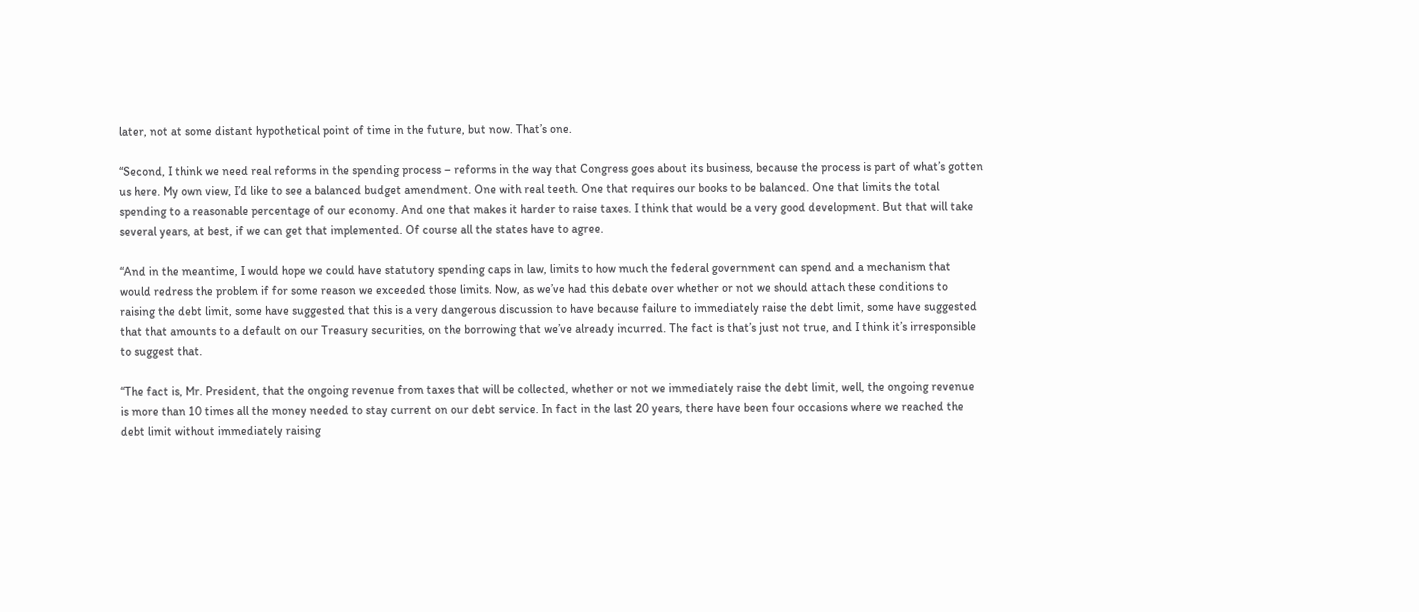later, not at some distant hypothetical point of time in the future, but now. That’s one.

“Second, I think we need real reforms in the spending process – reforms in the way that Congress goes about its business, because the process is part of what’s gotten us here. My own view, I’d like to see a balanced budget amendment. One with real teeth. One that requires our books to be balanced. One that limits the total spending to a reasonable percentage of our economy. And one that makes it harder to raise taxes. I think that would be a very good development. But that will take several years, at best, if we can get that implemented. Of course all the states have to agree.

“And in the meantime, I would hope we could have statutory spending caps in law, limits to how much the federal government can spend and a mechanism that would redress the problem if for some reason we exceeded those limits. Now, as we’ve had this debate over whether or not we should attach these conditions to raising the debt limit, some have suggested that this is a very dangerous discussion to have because failure to immediately raise the debt limit, some have suggested that that amounts to a default on our Treasury securities, on the borrowing that we’ve already incurred. The fact is that’s just not true, and I think it’s irresponsible to suggest that.

“The fact is, Mr. President, that the ongoing revenue from taxes that will be collected, whether or not we immediately raise the debt limit, well, the ongoing revenue is more than 10 times all the money needed to stay current on our debt service. In fact in the last 20 years, there have been four occasions where we reached the debt limit without immediately raising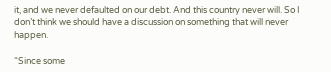it, and we never defaulted on our debt. And this country never will. So I don’t think we should have a discussion on something that will never happen.

“Since some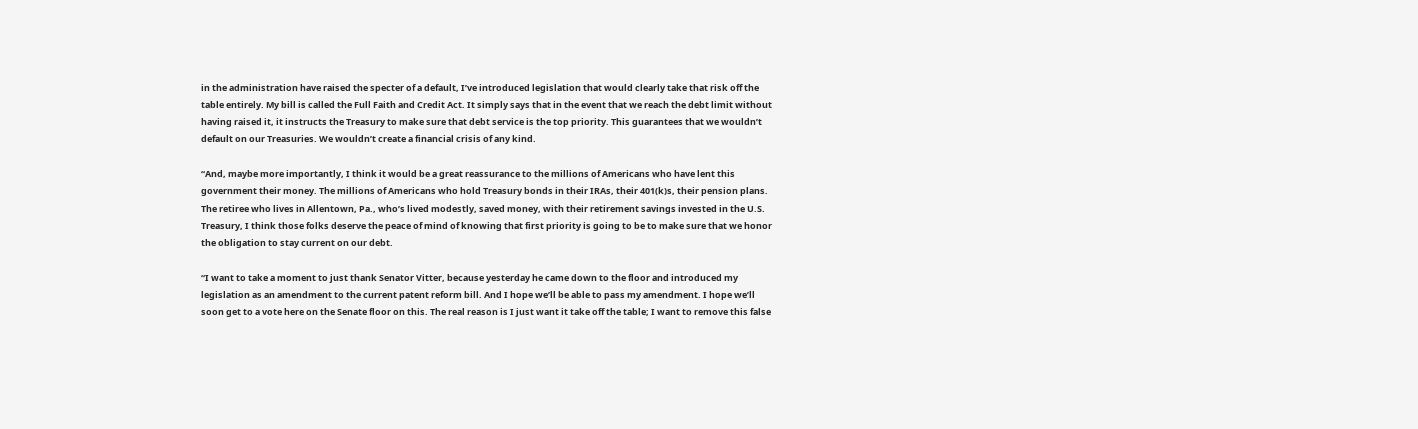in the administration have raised the specter of a default, I’ve introduced legislation that would clearly take that risk off the table entirely. My bill is called the Full Faith and Credit Act. It simply says that in the event that we reach the debt limit without having raised it, it instructs the Treasury to make sure that debt service is the top priority. This guarantees that we wouldn’t default on our Treasuries. We wouldn’t create a financial crisis of any kind.

“And, maybe more importantly, I think it would be a great reassurance to the millions of Americans who have lent this government their money. The millions of Americans who hold Treasury bonds in their IRAs, their 401(k)s, their pension plans. The retiree who lives in Allentown, Pa., who’s lived modestly, saved money, with their retirement savings invested in the U.S. Treasury, I think those folks deserve the peace of mind of knowing that first priority is going to be to make sure that we honor the obligation to stay current on our debt.

“I want to take a moment to just thank Senator Vitter, because yesterday he came down to the floor and introduced my legislation as an amendment to the current patent reform bill. And I hope we’ll be able to pass my amendment. I hope we’ll soon get to a vote here on the Senate floor on this. The real reason is I just want it take off the table; I want to remove this false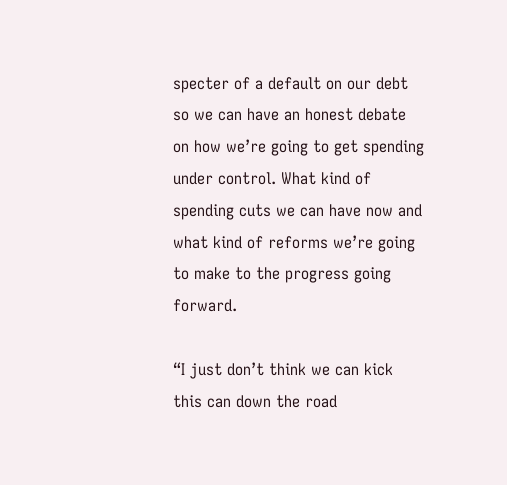specter of a default on our debt so we can have an honest debate on how we’re going to get spending under control. What kind of spending cuts we can have now and what kind of reforms we’re going to make to the progress going forward.

“I just don’t think we can kick this can down the road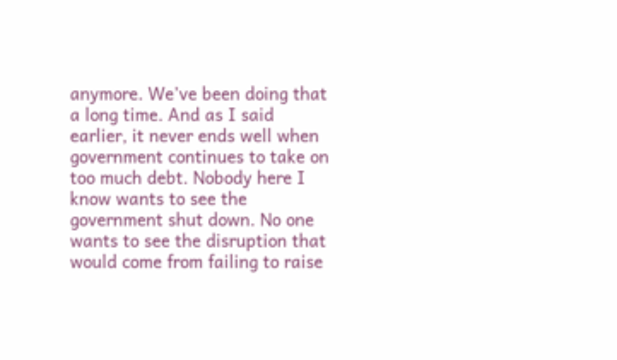anymore. We’ve been doing that a long time. And as I said earlier, it never ends well when government continues to take on too much debt. Nobody here I know wants to see the government shut down. No one wants to see the disruption that would come from failing to raise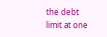the debt limit at one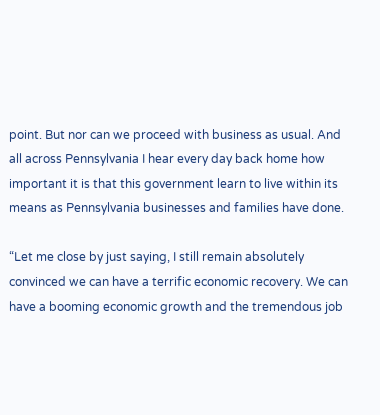point. But nor can we proceed with business as usual. And all across Pennsylvania I hear every day back home how important it is that this government learn to live within its means as Pennsylvania businesses and families have done.

“Let me close by just saying, I still remain absolutely convinced we can have a terrific economic recovery. We can have a booming economic growth and the tremendous job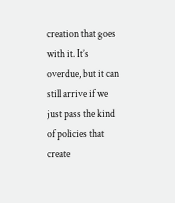creation that goes with it. It’s overdue, but it can still arrive if we just pass the kind of policies that create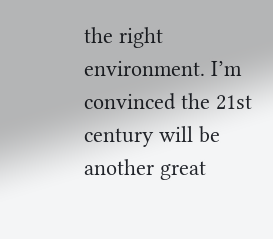the right environment. I’m convinced the 21st century will be another great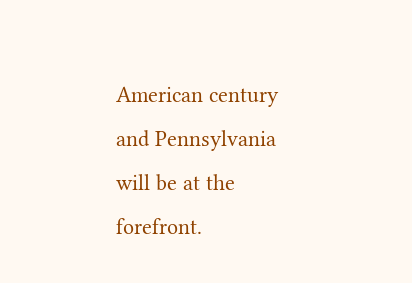American century and Pennsylvania will be at the forefront.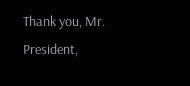Thank you, Mr. President,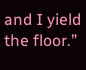and I yield the floor.”